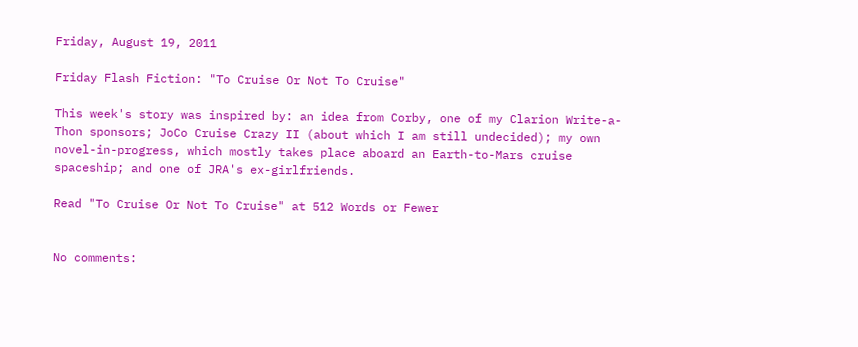Friday, August 19, 2011

Friday Flash Fiction: "To Cruise Or Not To Cruise"

This week's story was inspired by: an idea from Corby, one of my Clarion Write-a-Thon sponsors; JoCo Cruise Crazy II (about which I am still undecided); my own novel-in-progress, which mostly takes place aboard an Earth-to-Mars cruise spaceship; and one of JRA's ex-girlfriends.

Read "To Cruise Or Not To Cruise" at 512 Words or Fewer


No comments: